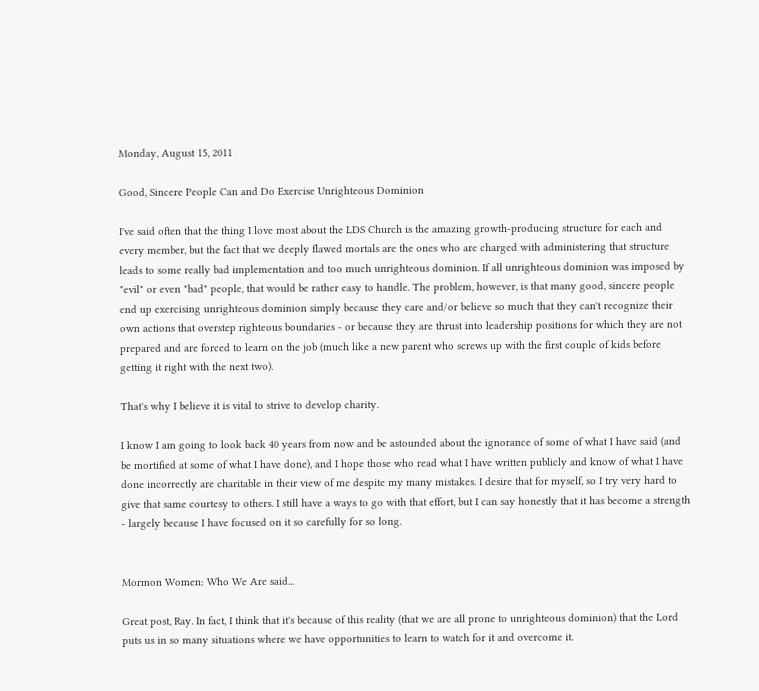Monday, August 15, 2011

Good, Sincere People Can and Do Exercise Unrighteous Dominion

I've said often that the thing I love most about the LDS Church is the amazing growth-producing structure for each and every member, but the fact that we deeply flawed mortals are the ones who are charged with administering that structure leads to some really bad implementation and too much unrighteous dominion. If all unrighteous dominion was imposed by "evil" or even "bad" people, that would be rather easy to handle. The problem, however, is that many good, sincere people end up exercising unrighteous dominion simply because they care and/or believe so much that they can't recognize their own actions that overstep righteous boundaries - or because they are thrust into leadership positions for which they are not prepared and are forced to learn on the job (much like a new parent who screws up with the first couple of kids before getting it right with the next two).

That's why I believe it is vital to strive to develop charity.

I know I am going to look back 40 years from now and be astounded about the ignorance of some of what I have said (and be mortified at some of what I have done), and I hope those who read what I have written publicly and know of what I have done incorrectly are charitable in their view of me despite my many mistakes. I desire that for myself, so I try very hard to give that same courtesy to others. I still have a ways to go with that effort, but I can say honestly that it has become a strength - largely because I have focused on it so carefully for so long.


Mormon Women: Who We Are said...

Great post, Ray. In fact, I think that it's because of this reality (that we are all prone to unrighteous dominion) that the Lord puts us in so many situations where we have opportunities to learn to watch for it and overcome it.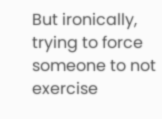But ironically, trying to force someone to not exercise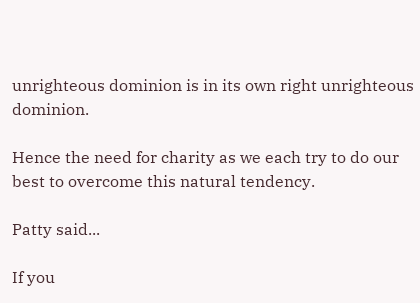unrighteous dominion is in its own right unrighteous dominion.

Hence the need for charity as we each try to do our best to overcome this natural tendency.

Patty said...

If you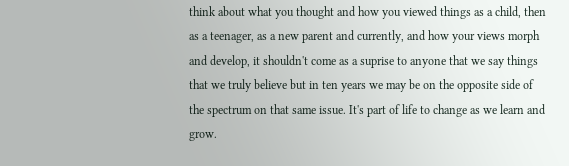think about what you thought and how you viewed things as a child, then as a teenager, as a new parent and currently, and how your views morph and develop, it shouldn't come as a suprise to anyone that we say things that we truly believe but in ten years we may be on the opposite side of the spectrum on that same issue. It's part of life to change as we learn and grow.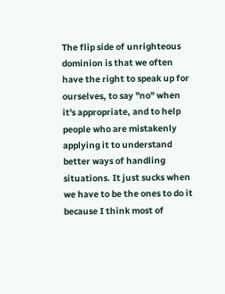The flip side of unrighteous dominion is that we often have the right to speak up for ourselves, to say "no" when it's appropriate, and to help people who are mistakenly applying it to understand better ways of handling situations. It just sucks when we have to be the ones to do it because I think most of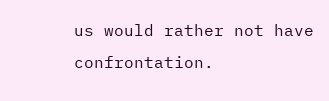us would rather not have confrontation.